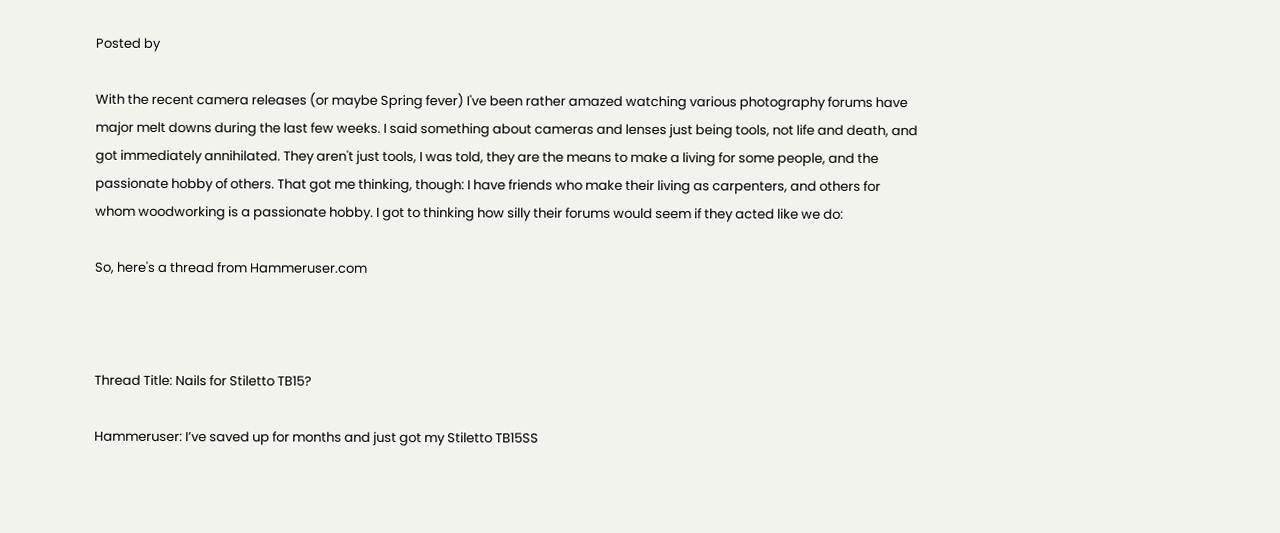Posted by

With the recent camera releases (or maybe Spring fever) I've been rather amazed watching various photography forums have major melt downs during the last few weeks. I said something about cameras and lenses just being tools, not life and death, and got immediately annihilated. They aren't just tools, I was told, they are the means to make a living for some people, and the passionate hobby of others. That got me thinking, though: I have friends who make their living as carpenters, and others for whom woodworking is a passionate hobby. I got to thinking how silly their forums would seem if they acted like we do:

So, here's a thread from Hammeruser.com



Thread Title: Nails for Stiletto TB15?

Hammeruser: I’ve saved up for months and just got my Stiletto TB15SS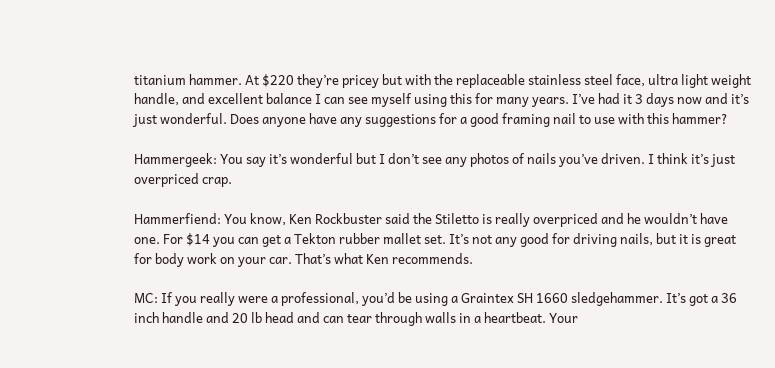titanium hammer. At $220 they’re pricey but with the replaceable stainless steel face, ultra light weight handle, and excellent balance I can see myself using this for many years. I’ve had it 3 days now and it’s just wonderful. Does anyone have any suggestions for a good framing nail to use with this hammer?

Hammergeek: You say it’s wonderful but I don’t see any photos of nails you’ve driven. I think it’s just overpriced crap.

Hammerfiend: You know, Ken Rockbuster said the Stiletto is really overpriced and he wouldn’t have one. For $14 you can get a Tekton rubber mallet set. It’s not any good for driving nails, but it is great for body work on your car. That’s what Ken recommends.

MC: If you really were a professional, you’d be using a Graintex SH 1660 sledgehammer. It’s got a 36 inch handle and 20 lb head and can tear through walls in a heartbeat. Your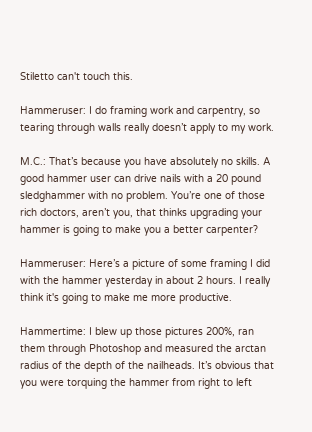Stiletto can't touch this.

Hammeruser: I do framing work and carpentry, so tearing through walls really doesn’t apply to my work.

M.C.: That’s because you have absolutely no skills. A good hammer user can drive nails with a 20 pound sledghammer with no problem. You’re one of those rich doctors, aren’t you, that thinks upgrading your hammer is going to make you a better carpenter?

Hammeruser: Here’s a picture of some framing I did with the hammer yesterday in about 2 hours. I really think it's going to make me more productive.

Hammertime: I blew up those pictures 200%, ran them through Photoshop and measured the arctan radius of the depth of the nailheads. It’s obvious that you were torquing the hammer from right to left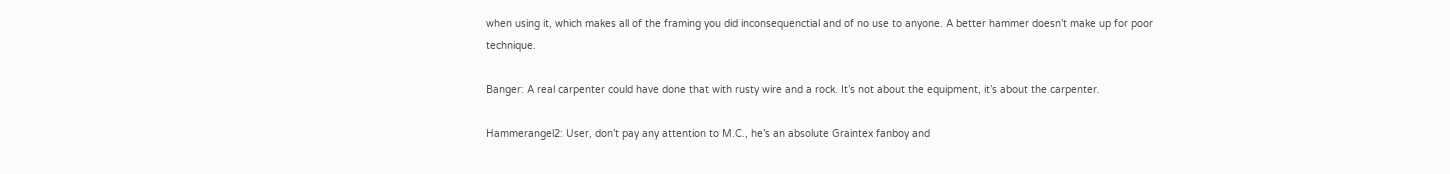when using it, which makes all of the framing you did inconsequenctial and of no use to anyone. A better hammer doesn’t make up for poor technique.

Banger: A real carpenter could have done that with rusty wire and a rock. It’s not about the equipment, it’s about the carpenter.

Hammerangel2: User, don’t pay any attention to M.C., he’s an absolute Graintex fanboy and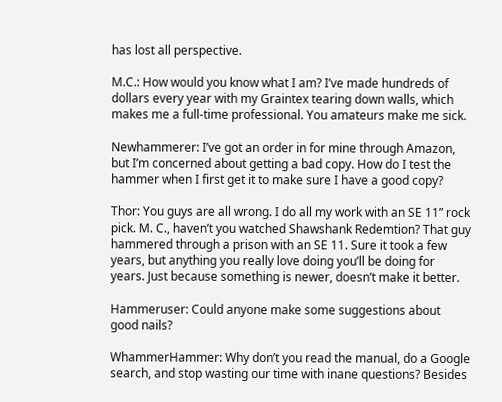has lost all perspective.

M.C.: How would you know what I am? I’ve made hundreds of dollars every year with my Graintex tearing down walls, which makes me a full-time professional. You amateurs make me sick.

Newhammerer: I’ve got an order in for mine through Amazon, but I’m concerned about getting a bad copy. How do I test the hammer when I first get it to make sure I have a good copy?

Thor: You guys are all wrong. I do all my work with an SE 11” rock pick. M. C., haven’t you watched Shawshank Redemtion? That guy hammered through a prison with an SE 11. Sure it took a few years, but anything you really love doing you’ll be doing for years. Just because something is newer, doesn’t make it better.

Hammeruser: Could anyone make some suggestions about good nails?

WhammerHammer: Why don’t you read the manual, do a Google search, and stop wasting our time with inane questions? Besides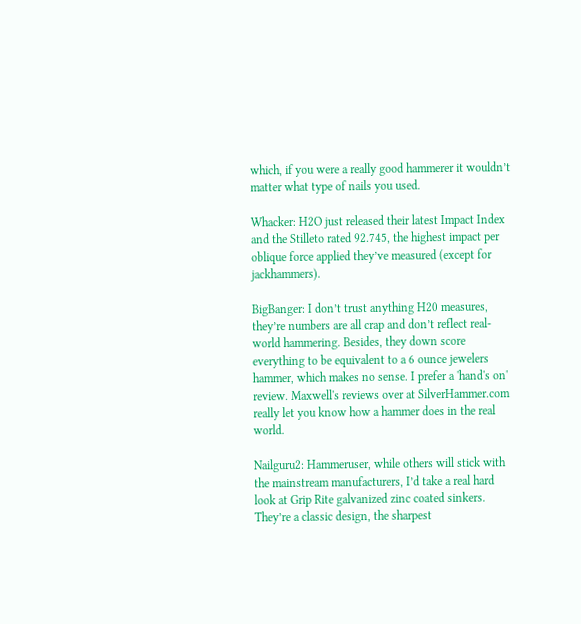which, if you were a really good hammerer it wouldn’t matter what type of nails you used.

Whacker: H2O just released their latest Impact Index and the Stilleto rated 92.745, the highest impact per oblique force applied they’ve measured (except for jackhammers).

BigBanger: I don’t trust anything H20 measures, they’re numbers are all crap and don’t reflect real-world hammering. Besides, they down score everything to be equivalent to a 6 ounce jewelers hammer, which makes no sense. I prefer a 'hand's on' review. Maxwell's reviews over at SilverHammer.com really let you know how a hammer does in the real world.

Nailguru2: Hammeruser, while others will stick with the mainstream manufacturers, I’d take a real hard look at Grip Rite galvanized zinc coated sinkers. They’re a classic design, the sharpest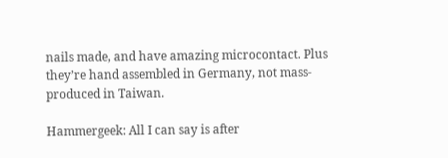nails made, and have amazing microcontact. Plus they’re hand assembled in Germany, not mass-produced in Taiwan.

Hammergeek: All I can say is after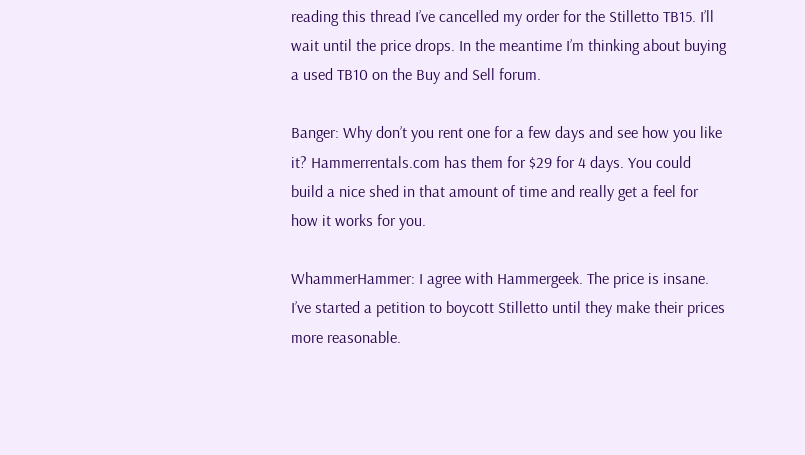reading this thread I’ve cancelled my order for the Stilletto TB15. I’ll wait until the price drops. In the meantime I’m thinking about buying a used TB10 on the Buy and Sell forum.

Banger: Why don’t you rent one for a few days and see how you like it? Hammerrentals.com has them for $29 for 4 days. You could build a nice shed in that amount of time and really get a feel for how it works for you.

WhammerHammer: I agree with Hammergeek. The price is insane. I’ve started a petition to boycott Stilletto until they make their prices more reasonable.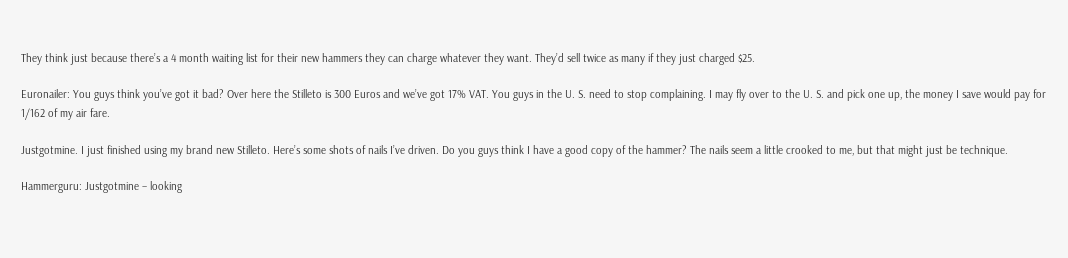They think just because there’s a 4 month waiting list for their new hammers they can charge whatever they want. They’d sell twice as many if they just charged $25.

Euronailer: You guys think you’ve got it bad? Over here the Stilleto is 300 Euros and we’ve got 17% VAT. You guys in the U. S. need to stop complaining. I may fly over to the U. S. and pick one up, the money I save would pay for 1/162 of my air fare.

Justgotmine. I just finished using my brand new Stilleto. Here’s some shots of nails I’ve driven. Do you guys think I have a good copy of the hammer? The nails seem a little crooked to me, but that might just be technique.

Hammerguru: Justgotmine – looking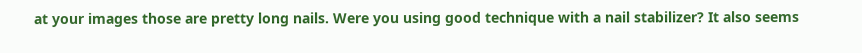at your images those are pretty long nails. Were you using good technique with a nail stabilizer? It also seems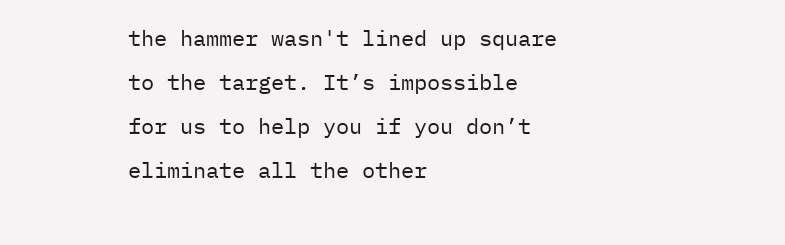the hammer wasn't lined up square to the target. It’s impossible for us to help you if you don’t eliminate all the other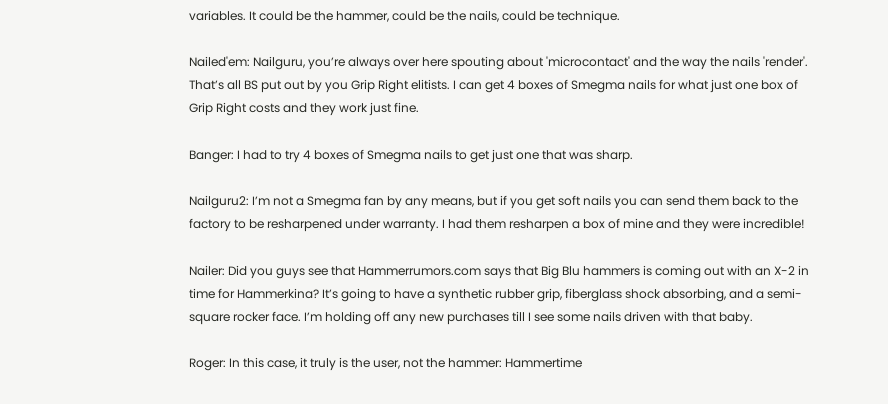variables. It could be the hammer, could be the nails, could be technique.

Nailed'em: Nailguru, you’re always over here spouting about 'microcontact' and the way the nails 'render'. That’s all BS put out by you Grip Right elitists. I can get 4 boxes of Smegma nails for what just one box of Grip Right costs and they work just fine.

Banger: I had to try 4 boxes of Smegma nails to get just one that was sharp.

Nailguru2: I’m not a Smegma fan by any means, but if you get soft nails you can send them back to the factory to be resharpened under warranty. I had them resharpen a box of mine and they were incredible!

Nailer: Did you guys see that Hammerrumors.com says that Big Blu hammers is coming out with an X-2 in time for Hammerkina? It’s going to have a synthetic rubber grip, fiberglass shock absorbing, and a semi-square rocker face. I’m holding off any new purchases till I see some nails driven with that baby.

Roger: In this case, it truly is the user, not the hammer: Hammertime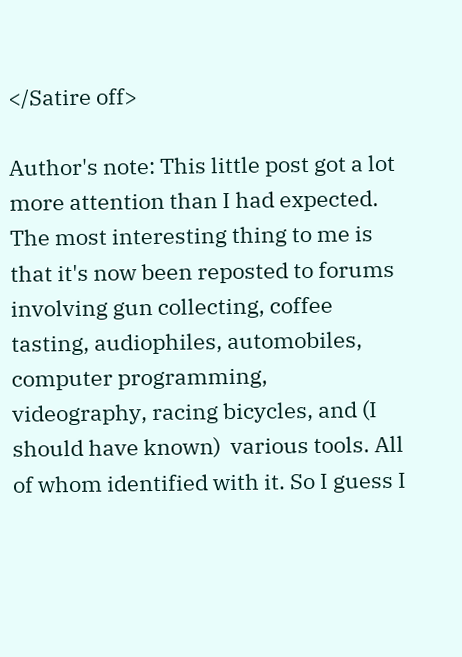</Satire off>

Author's note: This little post got a lot more attention than I had expected. The most interesting thing to me is that it's now been reposted to forums involving gun collecting, coffee tasting, audiophiles, automobiles, computer programming, videography, racing bicycles, and (I should have known)  various tools. All of whom identified with it. So I guess I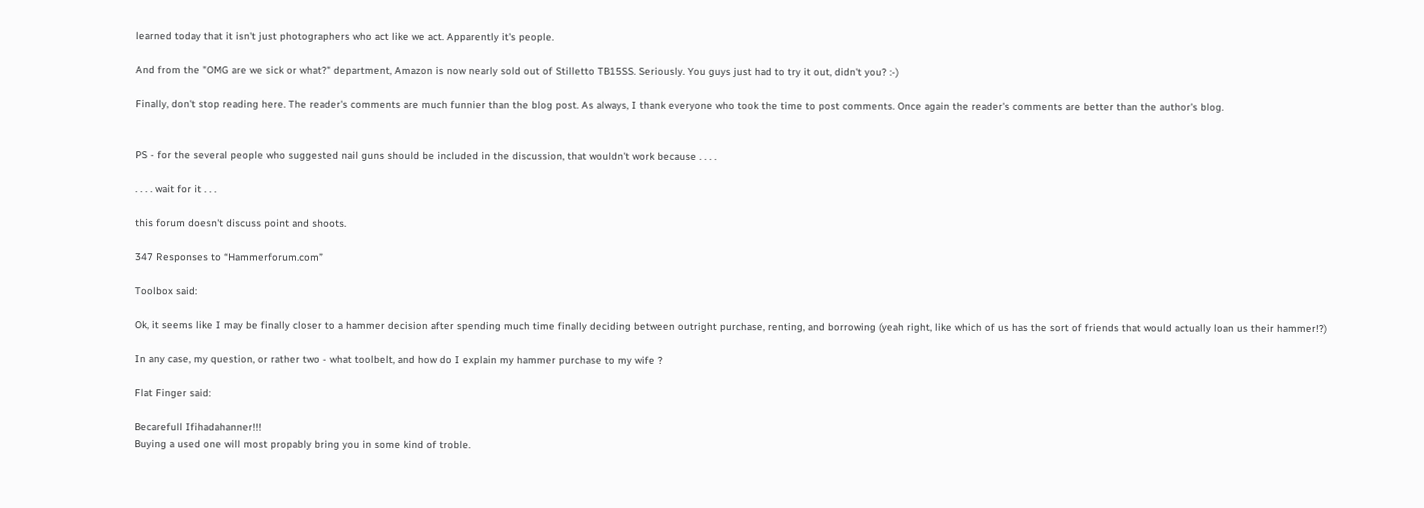learned today that it isn't just photographers who act like we act. Apparently it's people.

And from the "OMG are we sick or what?" department, Amazon is now nearly sold out of Stilletto TB15SS. Seriously. You guys just had to try it out, didn't you? :-)

Finally, don't stop reading here. The reader's comments are much funnier than the blog post. As always, I thank everyone who took the time to post comments. Once again the reader's comments are better than the author's blog.


PS - for the several people who suggested nail guns should be included in the discussion, that wouldn't work because . . . .

. . . . wait for it . . .

this forum doesn't discuss point and shoots.

347 Responses to “Hammerforum.com”

Toolbox said:

Ok, it seems like I may be finally closer to a hammer decision after spending much time finally deciding between outright purchase, renting, and borrowing (yeah right, like which of us has the sort of friends that would actually loan us their hammer!?)

In any case, my question, or rather two - what toolbelt, and how do I explain my hammer purchase to my wife ?

Flat Finger said:

Becarefull Ifihadahanner!!!
Buying a used one will most propably bring you in some kind of troble.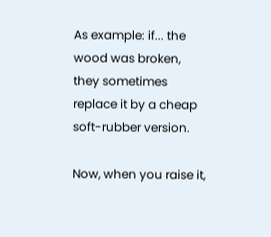As example: if... the wood was broken, they sometimes replace it by a cheap soft-rubber version.

Now, when you raise it,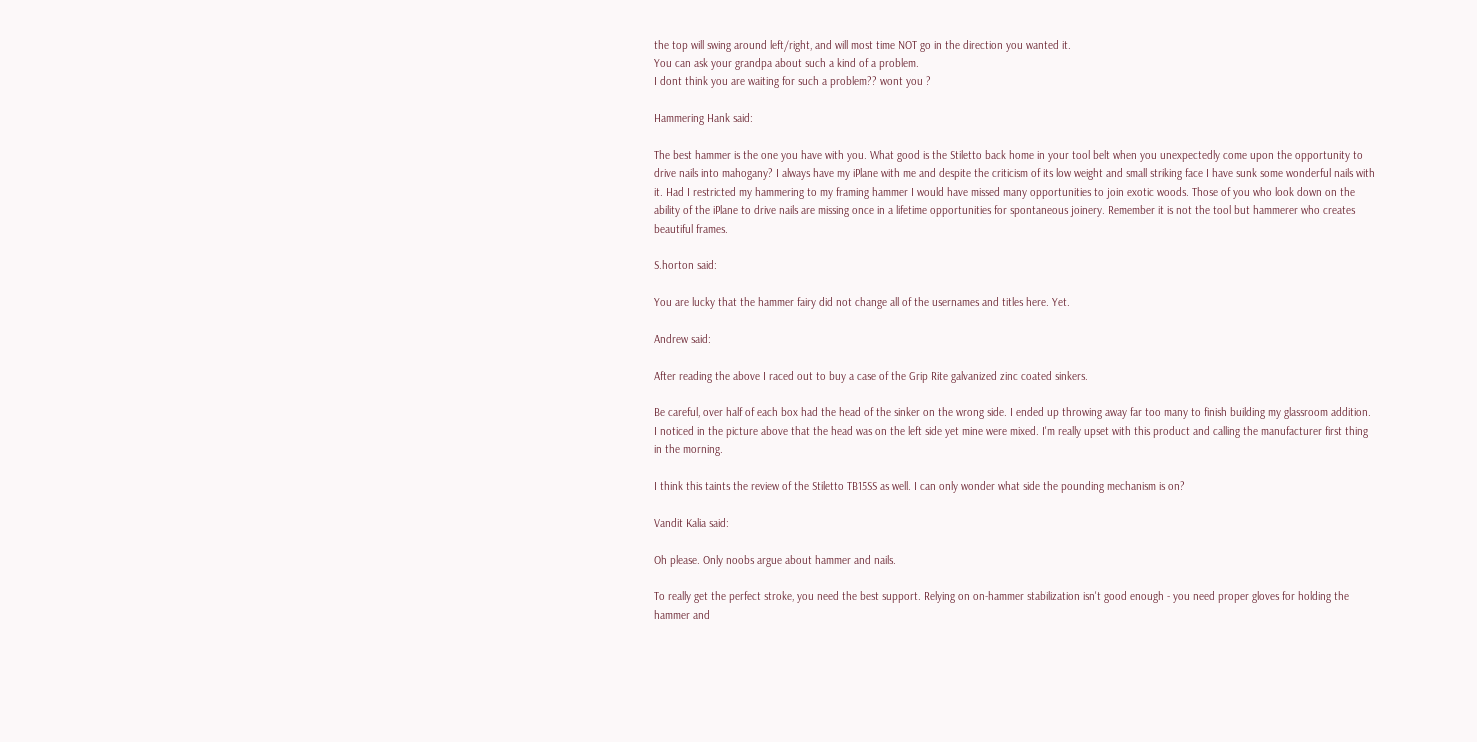the top will swing around left/right, and will most time NOT go in the direction you wanted it.
You can ask your grandpa about such a kind of a problem.
I dont think you are waiting for such a problem?? wont you ?

Hammering Hank said:

The best hammer is the one you have with you. What good is the Stiletto back home in your tool belt when you unexpectedly come upon the opportunity to drive nails into mahogany? I always have my iPlane with me and despite the criticism of its low weight and small striking face I have sunk some wonderful nails with it. Had I restricted my hammering to my framing hammer I would have missed many opportunities to join exotic woods. Those of you who look down on the ability of the iPlane to drive nails are missing once in a lifetime opportunities for spontaneous joinery. Remember it is not the tool but hammerer who creates beautiful frames.

S.horton said:

You are lucky that the hammer fairy did not change all of the usernames and titles here. Yet.

Andrew said:

After reading the above I raced out to buy a case of the Grip Rite galvanized zinc coated sinkers.

Be careful, over half of each box had the head of the sinker on the wrong side. I ended up throwing away far too many to finish building my glassroom addition. I noticed in the picture above that the head was on the left side yet mine were mixed. I'm really upset with this product and calling the manufacturer first thing in the morning.

I think this taints the review of the Stiletto TB15SS as well. I can only wonder what side the pounding mechanism is on?

Vandit Kalia said:

Oh please. Only noobs argue about hammer and nails.

To really get the perfect stroke, you need the best support. Relying on on-hammer stabilization isn't good enough - you need proper gloves for holding the hammer and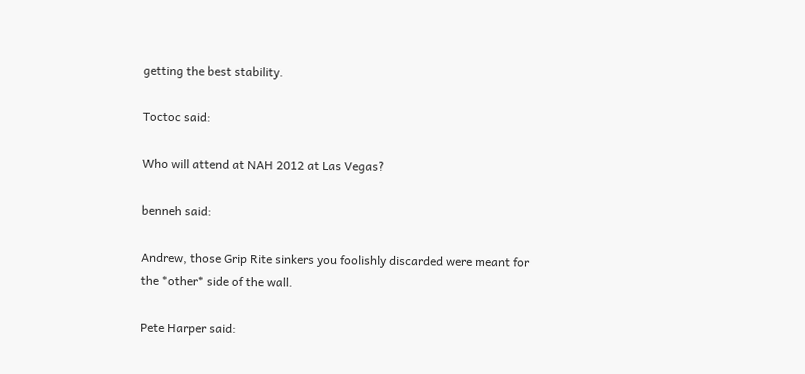getting the best stability.

Toctoc said:

Who will attend at NAH 2012 at Las Vegas?

benneh said:

Andrew, those Grip Rite sinkers you foolishly discarded were meant for the *other* side of the wall.

Pete Harper said: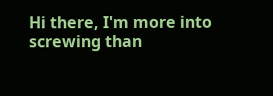Hi there, I'm more into screwing than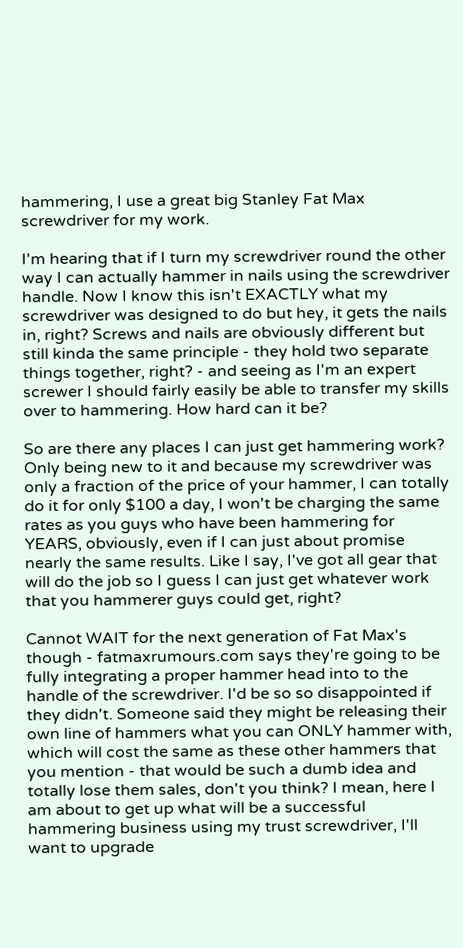hammering, I use a great big Stanley Fat Max screwdriver for my work.

I'm hearing that if I turn my screwdriver round the other way I can actually hammer in nails using the screwdriver handle. Now I know this isn't EXACTLY what my screwdriver was designed to do but hey, it gets the nails in, right? Screws and nails are obviously different but still kinda the same principle - they hold two separate things together, right? - and seeing as I'm an expert screwer I should fairly easily be able to transfer my skills over to hammering. How hard can it be?

So are there any places I can just get hammering work? Only being new to it and because my screwdriver was only a fraction of the price of your hammer, I can totally do it for only $100 a day, I won't be charging the same rates as you guys who have been hammering for YEARS, obviously, even if I can just about promise nearly the same results. Like I say, I've got all gear that will do the job so I guess I can just get whatever work that you hammerer guys could get, right?

Cannot WAIT for the next generation of Fat Max's though - fatmaxrumours.com says they're going to be fully integrating a proper hammer head into to the handle of the screwdriver. I'd be so so disappointed if they didn't. Someone said they might be releasing their own line of hammers what you can ONLY hammer with, which will cost the same as these other hammers that you mention - that would be such a dumb idea and totally lose them sales, don't you think? I mean, here I am about to get up what will be a successful hammering business using my trust screwdriver, I'll want to upgrade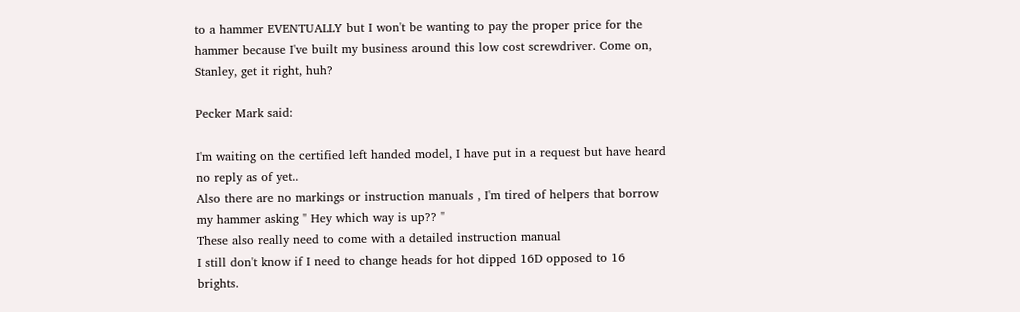to a hammer EVENTUALLY but I won't be wanting to pay the proper price for the hammer because I've built my business around this low cost screwdriver. Come on, Stanley, get it right, huh?

Pecker Mark said:

I'm waiting on the certified left handed model, I have put in a request but have heard no reply as of yet..
Also there are no markings or instruction manuals , I'm tired of helpers that borrow my hammer asking " Hey which way is up?? "
These also really need to come with a detailed instruction manual
I still don't know if I need to change heads for hot dipped 16D opposed to 16 brights.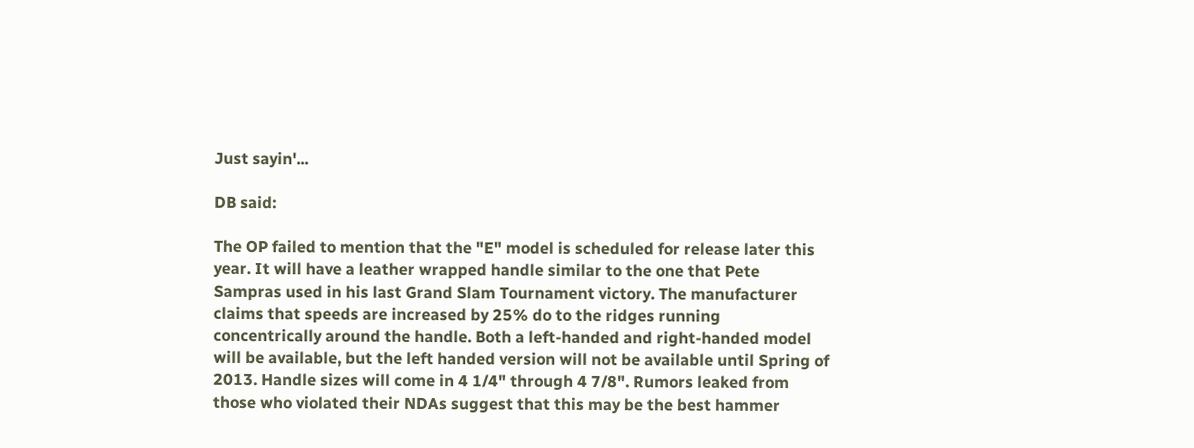Just sayin'...

DB said:

The OP failed to mention that the "E" model is scheduled for release later this year. It will have a leather wrapped handle similar to the one that Pete Sampras used in his last Grand Slam Tournament victory. The manufacturer claims that speeds are increased by 25% do to the ridges running concentrically around the handle. Both a left-handed and right-handed model will be available, but the left handed version will not be available until Spring of 2013. Handle sizes will come in 4 1/4" through 4 7/8". Rumors leaked from those who violated their NDAs suggest that this may be the best hammer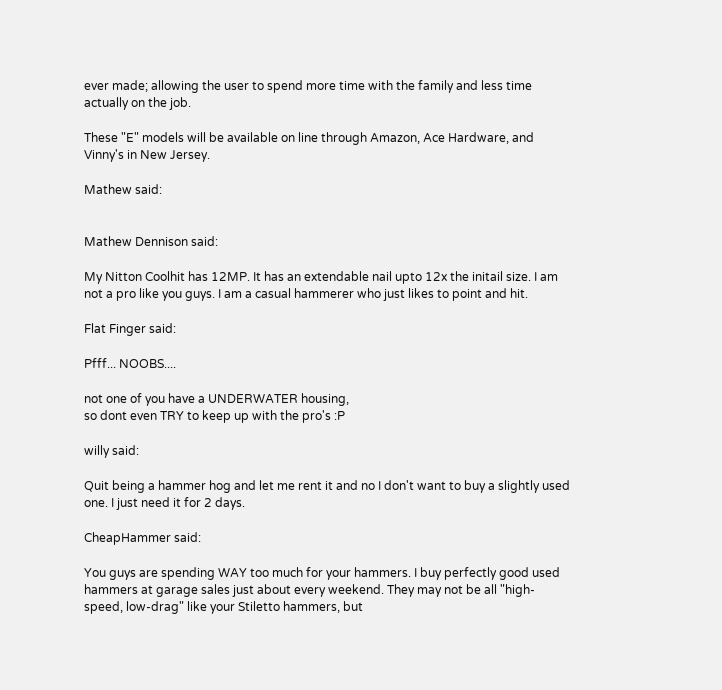ever made; allowing the user to spend more time with the family and less time actually on the job.

These "E" models will be available on line through Amazon, Ace Hardware, and Vinny's in New Jersey.

Mathew said:


Mathew Dennison said:

My Nitton Coolhit has 12MP. It has an extendable nail upto 12x the initail size. I am not a pro like you guys. I am a casual hammerer who just likes to point and hit.

Flat Finger said:

Pfff... NOOBS....

not one of you have a UNDERWATER housing,
so dont even TRY to keep up with the pro's :P

willy said:

Quit being a hammer hog and let me rent it and no I don't want to buy a slightly used one. I just need it for 2 days.

CheapHammer said:

You guys are spending WAY too much for your hammers. I buy perfectly good used hammers at garage sales just about every weekend. They may not be all "high-speed, low-drag" like your Stiletto hammers, but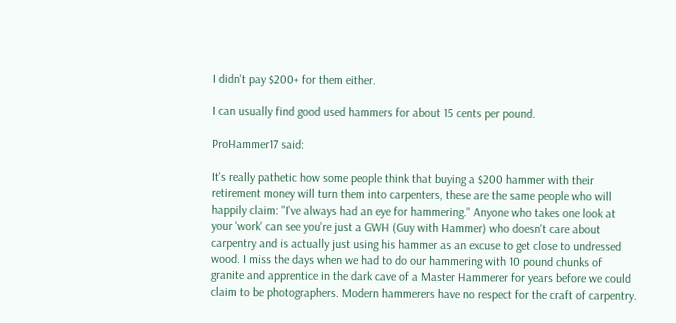I didn't pay $200+ for them either.

I can usually find good used hammers for about 15 cents per pound.

ProHammer17 said:

It's really pathetic how some people think that buying a $200 hammer with their retirement money will turn them into carpenters, these are the same people who will happily claim: "I've always had an eye for hammering." Anyone who takes one look at your 'work' can see you're just a GWH (Guy with Hammer) who doesn't care about carpentry and is actually just using his hammer as an excuse to get close to undressed wood. I miss the days when we had to do our hammering with 10 pound chunks of granite and apprentice in the dark cave of a Master Hammerer for years before we could claim to be photographers. Modern hammerers have no respect for the craft of carpentry.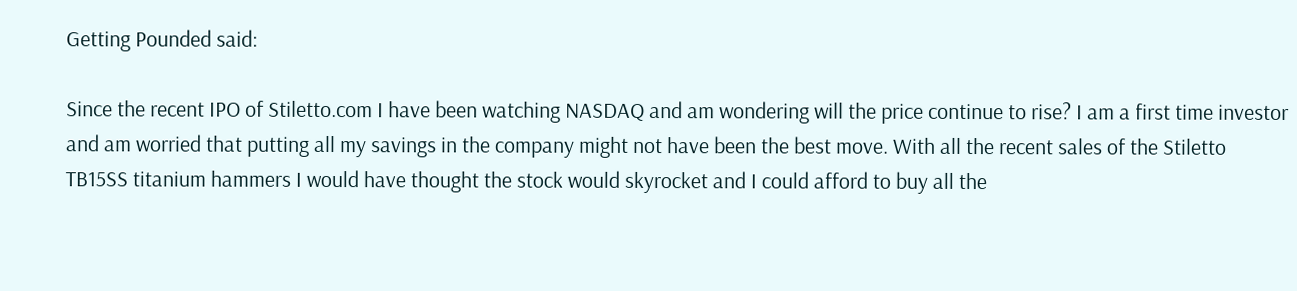Getting Pounded said:

Since the recent IPO of Stiletto.com I have been watching NASDAQ and am wondering will the price continue to rise? I am a first time investor and am worried that putting all my savings in the company might not have been the best move. With all the recent sales of the Stiletto TB15SS titanium hammers I would have thought the stock would skyrocket and I could afford to buy all the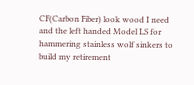CF(Carbon Fiber) look wood I need and the left handed Model LS for hammering stainless wolf sinkers to build my retirement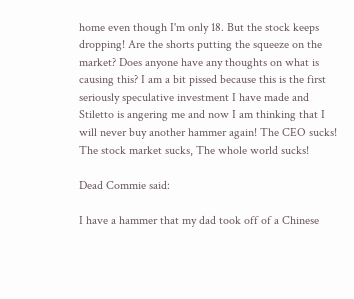home even though I'm only 18. But the stock keeps dropping! Are the shorts putting the squeeze on the market? Does anyone have any thoughts on what is causing this? I am a bit pissed because this is the first seriously speculative investment I have made and Stiletto is angering me and now I am thinking that I will never buy another hammer again! The CEO sucks! The stock market sucks, The whole world sucks!

Dead Commie said:

I have a hammer that my dad took off of a Chinese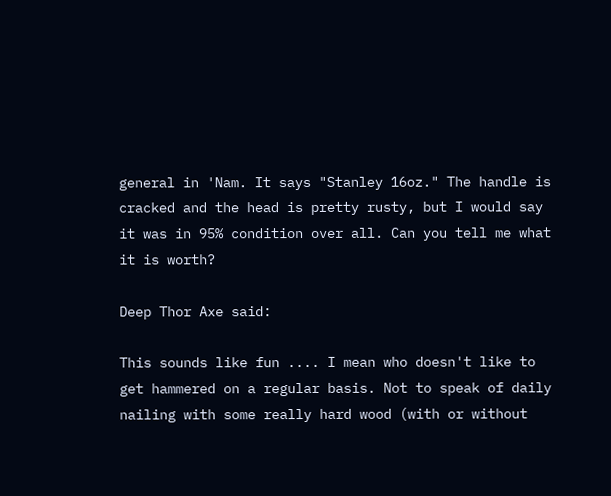general in 'Nam. It says "Stanley 16oz." The handle is cracked and the head is pretty rusty, but I would say it was in 95% condition over all. Can you tell me what it is worth?

Deep Thor Axe said:

This sounds like fun .... I mean who doesn't like to get hammered on a regular basis. Not to speak of daily nailing with some really hard wood (with or without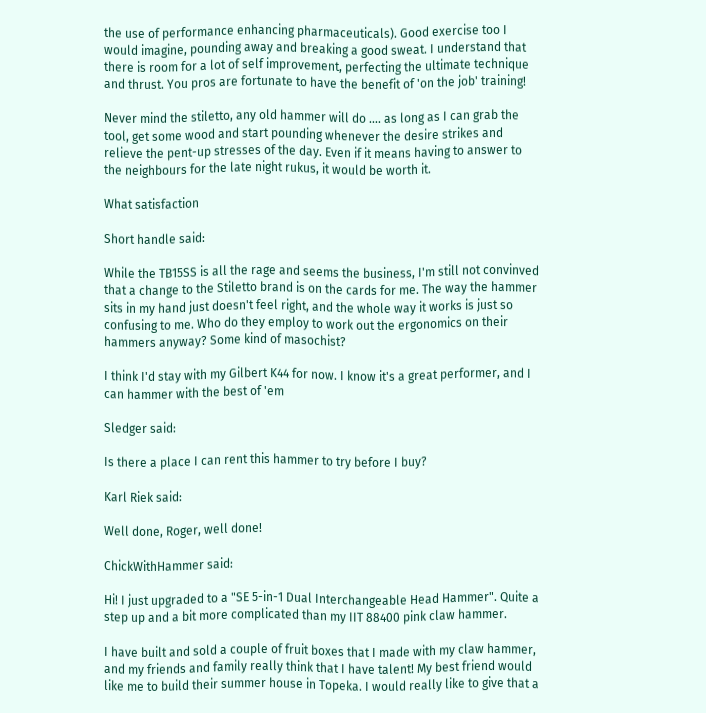the use of performance enhancing pharmaceuticals). Good exercise too I would imagine, pounding away and breaking a good sweat. I understand that there is room for a lot of self improvement, perfecting the ultimate technique and thrust. You pros are fortunate to have the benefit of 'on the job' training!

Never mind the stiletto, any old hammer will do .... as long as I can grab the tool, get some wood and start pounding whenever the desire strikes and relieve the pent-up stresses of the day. Even if it means having to answer to the neighbours for the late night rukus, it would be worth it.

What satisfaction

Short handle said:

While the TB15SS is all the rage and seems the business, I'm still not convinved that a change to the Stiletto brand is on the cards for me. The way the hammer sits in my hand just doesn't feel right, and the whole way it works is just so confusing to me. Who do they employ to work out the ergonomics on their hammers anyway? Some kind of masochist?

I think I'd stay with my Gilbert K44 for now. I know it's a great performer, and I can hammer with the best of 'em

Sledger said:

Is there a place I can rent this hammer to try before I buy?

Karl Riek said:

Well done, Roger, well done!

ChickWithHammer said:

Hi! I just upgraded to a "SE 5-in-1 Dual Interchangeable Head Hammer". Quite a step up and a bit more complicated than my IIT 88400 pink claw hammer.

I have built and sold a couple of fruit boxes that I made with my claw hammer, and my friends and family really think that I have talent! My best friend would like me to build their summer house in Topeka. I would really like to give that a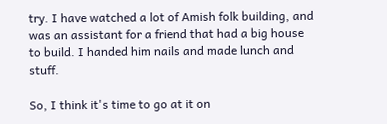try. I have watched a lot of Amish folk building, and was an assistant for a friend that had a big house to build. I handed him nails and made lunch and stuff.

So, I think it's time to go at it on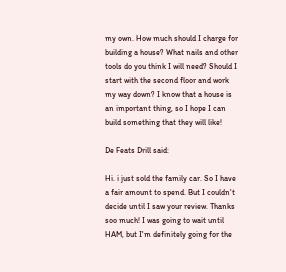my own. How much should I charge for building a house? What nails and other tools do you think I will need? Should I start with the second floor and work my way down? I know that a house is an important thing, so I hope I can build something that they will like!

De Feats Drill said:

Hi. i just sold the family car. So I have a fair amount to spend. But I couldn't decide until I saw your review. Thanks soo much! I was going to wait until HAM, but I'm definitely going for the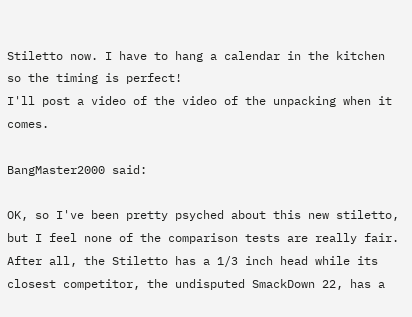Stiletto now. I have to hang a calendar in the kitchen so the timing is perfect!
I'll post a video of the video of the unpacking when it comes.

BangMaster2000 said:

OK, so I've been pretty psyched about this new stiletto, but I feel none of the comparison tests are really fair. After all, the Stiletto has a 1/3 inch head while its closest competitor, the undisputed SmackDown 22, has a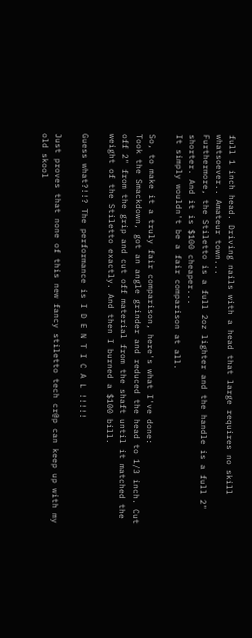full 1 inch head. Driving nails with a head that large requires no skill whatsoever.. Amateur town...
Furthermore, the Stiletto is a full 2oz lighter and the handle is a full 2" shorter. And it is $100 cheaper...
It simply wouldn't be a fair comparison at all.

So, to make it a truly fair comparison, here's what I've done:
Took the Smackdown, got an angle grinder and reduced the head to 1/3 inch. Cut off 2" from the grip and cut off material from the shaft until it matched the weight of the Stiletto exactly. And then I burned a $100 bill.

Guess what?!!? The performance is I D E N T I C A L !!!!!

Just proves that none of this new fancy stiletto tech cr@p can keep up with my old skool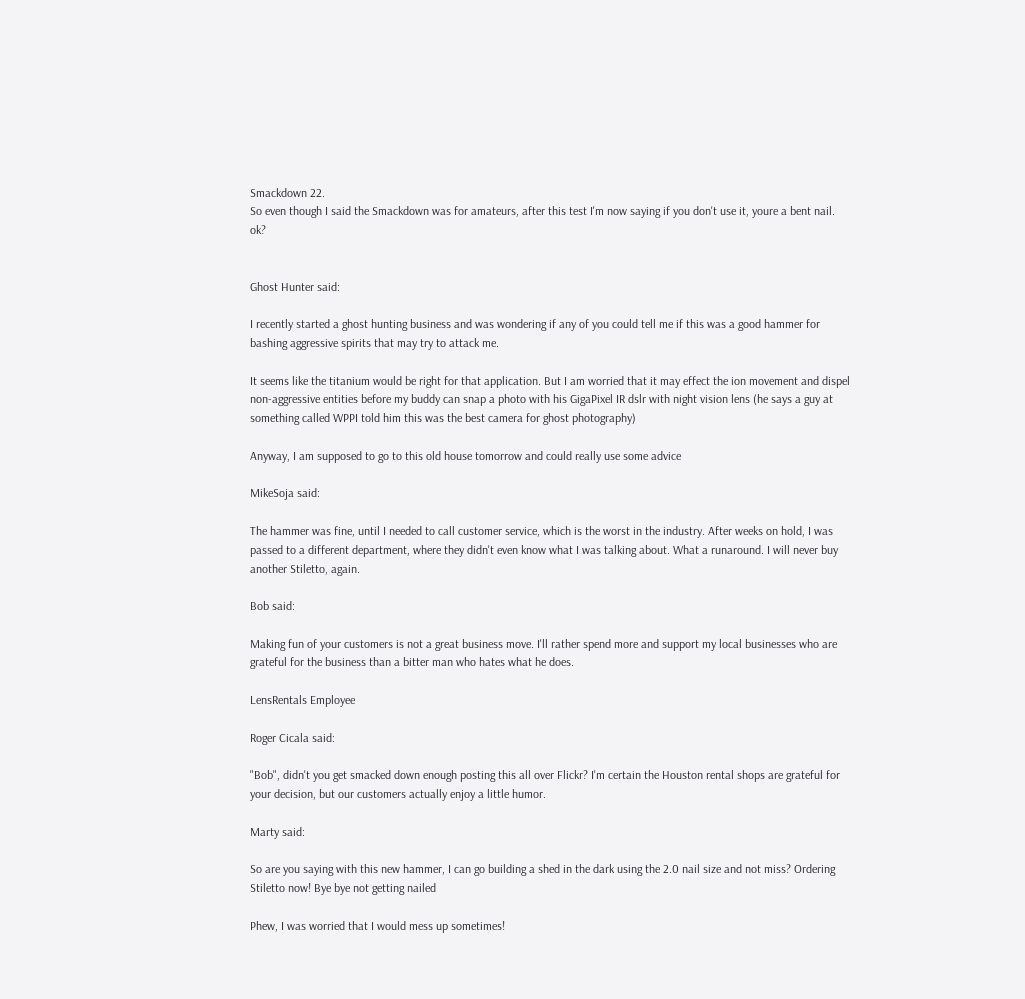Smackdown 22.
So even though I said the Smackdown was for amateurs, after this test I'm now saying if you don't use it, youre a bent nail. ok?


Ghost Hunter said:

I recently started a ghost hunting business and was wondering if any of you could tell me if this was a good hammer for bashing aggressive spirits that may try to attack me.

It seems like the titanium would be right for that application. But I am worried that it may effect the ion movement and dispel non-aggressive entities before my buddy can snap a photo with his GigaPixel IR dslr with night vision lens (he says a guy at something called WPPI told him this was the best camera for ghost photography)

Anyway, I am supposed to go to this old house tomorrow and could really use some advice

MikeSoja said:

The hammer was fine, until I needed to call customer service, which is the worst in the industry. After weeks on hold, I was passed to a different department, where they didn't even know what I was talking about. What a runaround. I will never buy another Stiletto, again.

Bob said:

Making fun of your customers is not a great business move. I'll rather spend more and support my local businesses who are grateful for the business than a bitter man who hates what he does.

LensRentals Employee

Roger Cicala said:

"Bob", didn't you get smacked down enough posting this all over Flickr? I'm certain the Houston rental shops are grateful for your decision, but our customers actually enjoy a little humor.

Marty said:

So are you saying with this new hammer, I can go building a shed in the dark using the 2.0 nail size and not miss? Ordering Stiletto now! Bye bye not getting nailed

Phew, I was worried that I would mess up sometimes!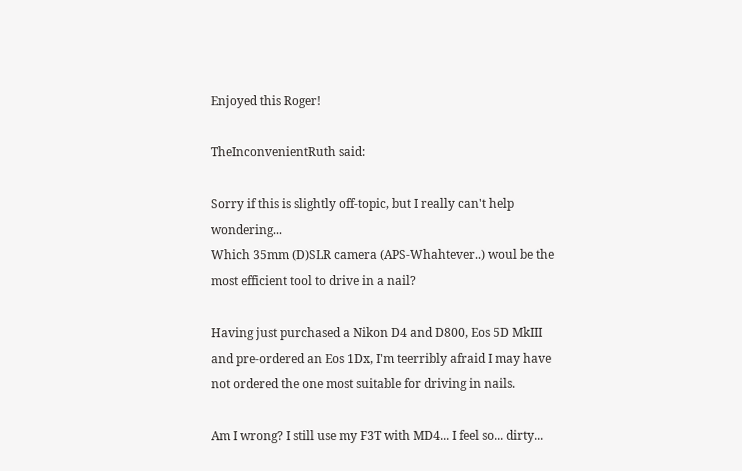Enjoyed this Roger!

TheInconvenientRuth said:

Sorry if this is slightly off-topic, but I really can't help wondering...
Which 35mm (D)SLR camera (APS-Whahtever..) woul be the most efficient tool to drive in a nail?

Having just purchased a Nikon D4 and D800, Eos 5D MkIII and pre-ordered an Eos 1Dx, I'm teerribly afraid I may have not ordered the one most suitable for driving in nails.

Am I wrong? I still use my F3T with MD4... I feel so... dirty...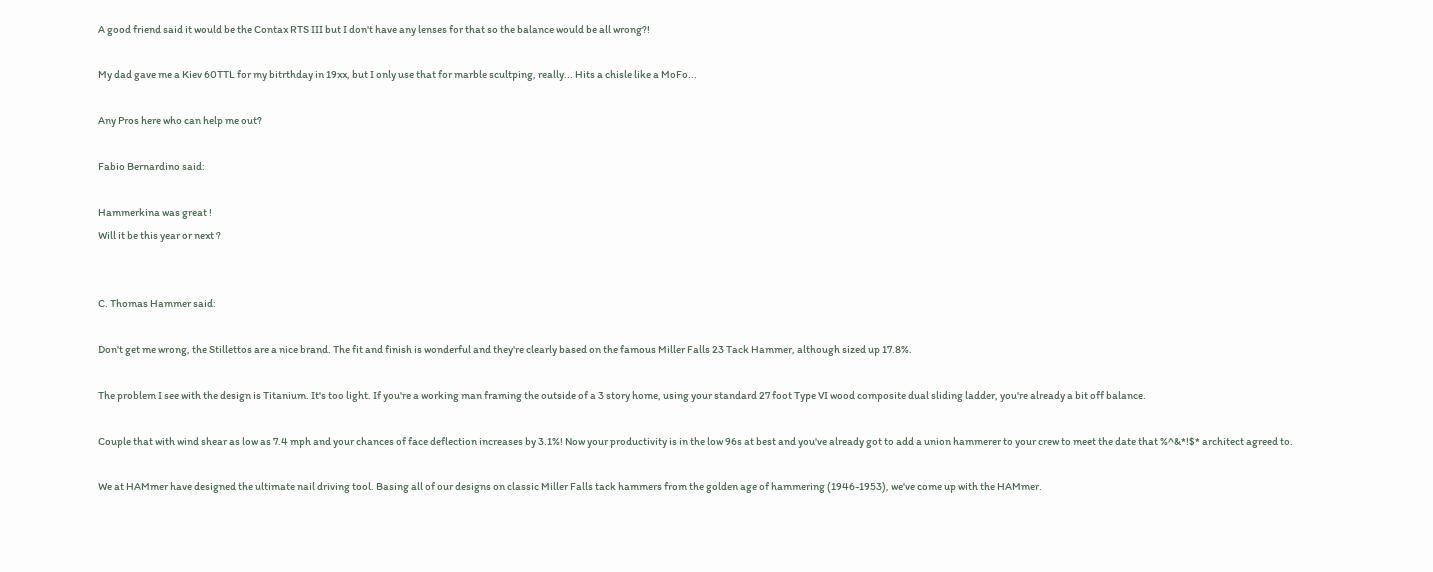A good friend said it would be the Contax RTS III but I don't have any lenses for that so the balance would be all wrong?!

My dad gave me a Kiev 60TTL for my bitrthday in 19xx, but I only use that for marble scultping, really... Hits a chisle like a MoFo...

Any Pros here who can help me out?

Fabio Bernardino said:

Hammerkina was great !
Will it be this year or next ?


C. Thomas Hammer said:

Don't get me wrong, the Stillettos are a nice brand. The fit and finish is wonderful and they're clearly based on the famous Miller Falls 23 Tack Hammer, although sized up 17.8%.

The problem I see with the design is Titanium. It's too light. If you're a working man framing the outside of a 3 story home, using your standard 27 foot Type VI wood composite dual sliding ladder, you're already a bit off balance.

Couple that with wind shear as low as 7.4 mph and your chances of face deflection increases by 3.1%! Now your productivity is in the low 96s at best and you've already got to add a union hammerer to your crew to meet the date that %^&*!$* architect agreed to.

We at HAMmer have designed the ultimate nail driving tool. Basing all of our designs on classic Miller Falls tack hammers from the golden age of hammering (1946-1953), we've come up with the HAMmer.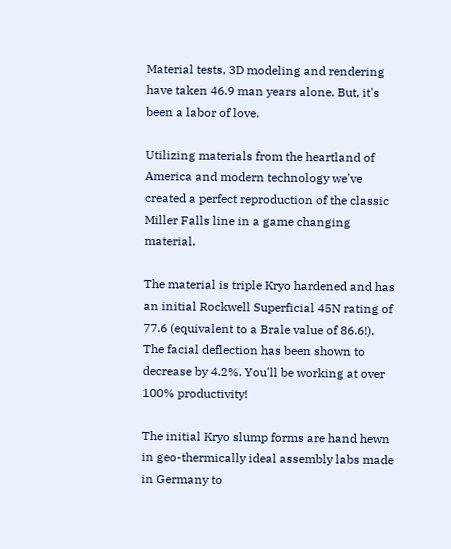Material tests, 3D modeling and rendering have taken 46.9 man years alone. But, it's been a labor of love.

Utilizing materials from the heartland of America and modern technology we've created a perfect reproduction of the classic Miller Falls line in a game changing material.

The material is triple Kryo hardened and has an initial Rockwell Superficial 45N rating of 77.6 (equivalent to a Brale value of 86.6!). The facial deflection has been shown to decrease by 4.2%. You'll be working at over 100% productivity!

The initial Kryo slump forms are hand hewn in geo-thermically ideal assembly labs made in Germany to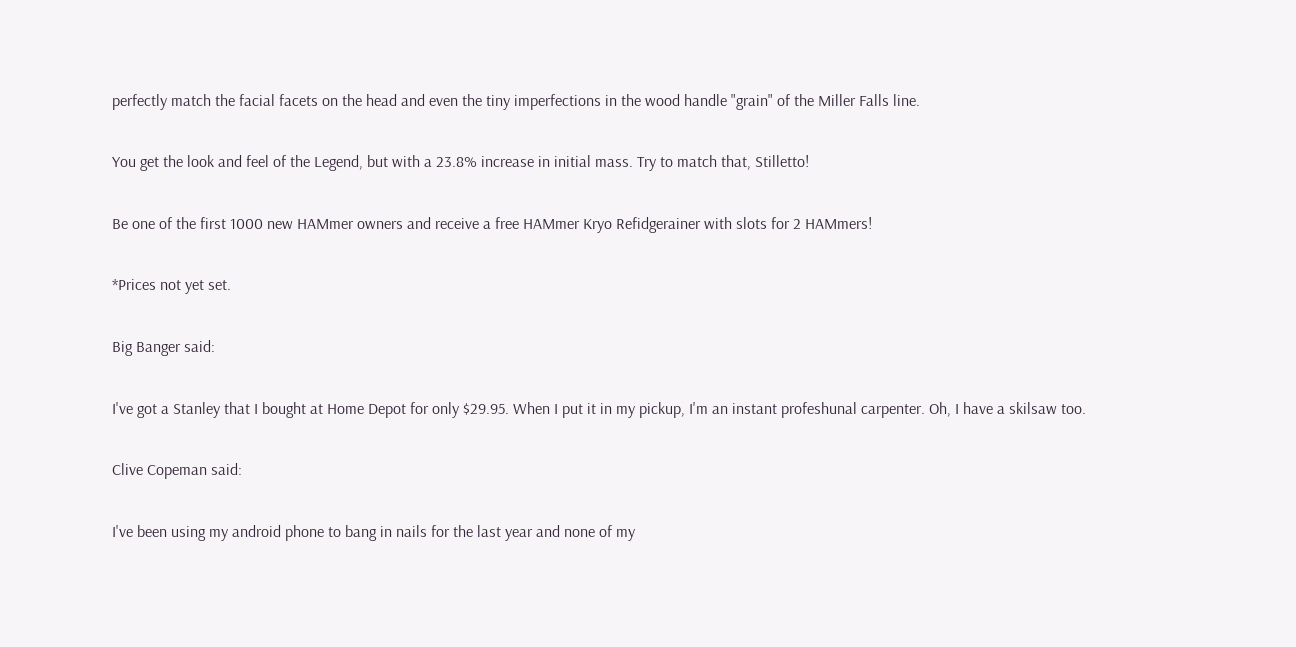perfectly match the facial facets on the head and even the tiny imperfections in the wood handle "grain" of the Miller Falls line.

You get the look and feel of the Legend, but with a 23.8% increase in initial mass. Try to match that, Stilletto!

Be one of the first 1000 new HAMmer owners and receive a free HAMmer Kryo Refidgerainer with slots for 2 HAMmers!

*Prices not yet set.

Big Banger said:

I've got a Stanley that I bought at Home Depot for only $29.95. When I put it in my pickup, I'm an instant profeshunal carpenter. Oh, I have a skilsaw too.

Clive Copeman said:

I've been using my android phone to bang in nails for the last year and none of my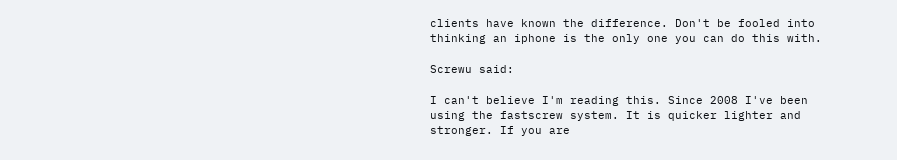clients have known the difference. Don't be fooled into thinking an iphone is the only one you can do this with.

Screwu said:

I can't believe I'm reading this. Since 2008 I've been using the fastscrew system. It is quicker lighter and stronger. If you are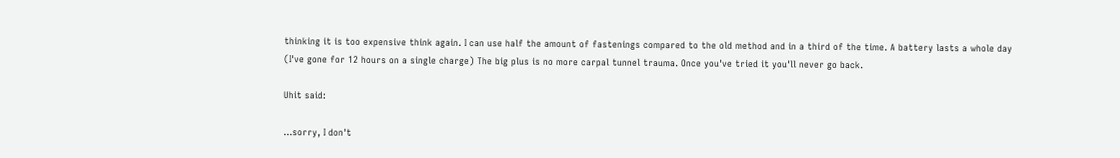thinking it is too expensive think again. I can use half the amount of fastenings compared to the old method and in a third of the time. A battery lasts a whole day (I've gone for 12 hours on a single charge) The big plus is no more carpal tunnel trauma. Once you've tried it you'll never go back.

Uhit said:

...sorry, I don't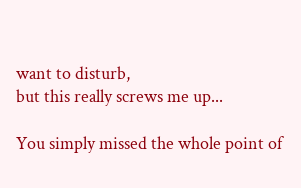want to disturb,
but this really screws me up...

You simply missed the whole point of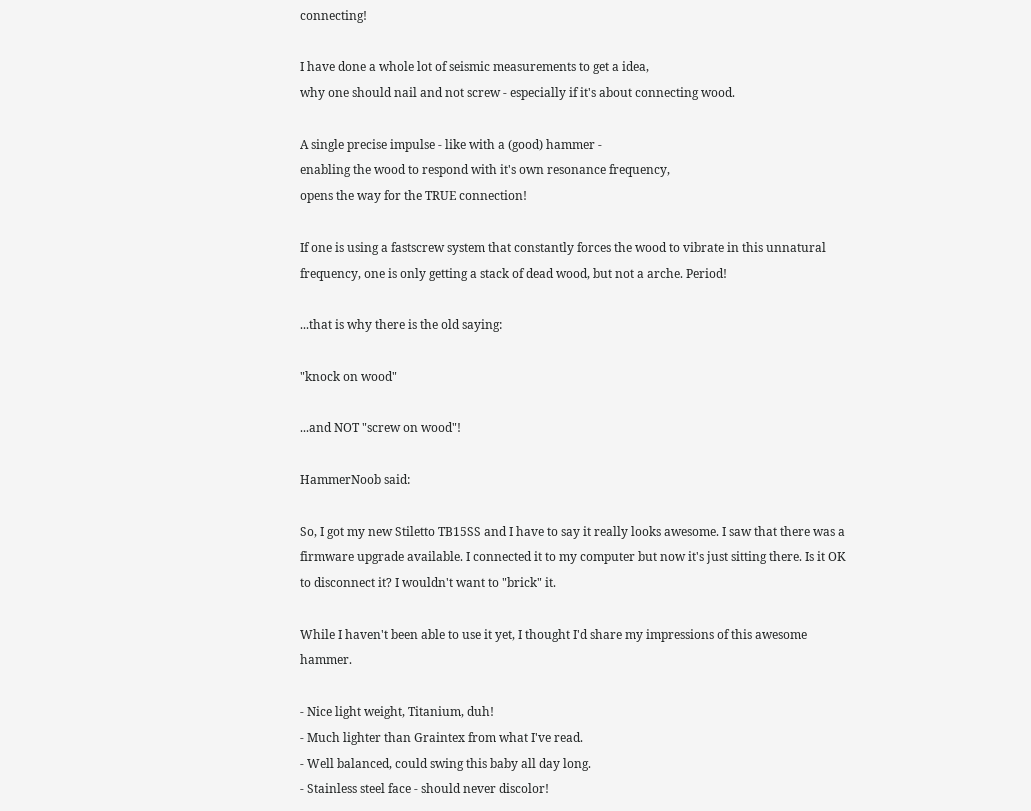connecting!

I have done a whole lot of seismic measurements to get a idea,
why one should nail and not screw - especially if it's about connecting wood.

A single precise impulse - like with a (good) hammer -
enabling the wood to respond with it's own resonance frequency,
opens the way for the TRUE connection!

If one is using a fastscrew system that constantly forces the wood to vibrate in this unnatural frequency, one is only getting a stack of dead wood, but not a arche. Period!

...that is why there is the old saying:

"knock on wood"

...and NOT "screw on wood"!

HammerNoob said:

So, I got my new Stiletto TB15SS and I have to say it really looks awesome. I saw that there was a firmware upgrade available. I connected it to my computer but now it's just sitting there. Is it OK to disconnect it? I wouldn't want to "brick" it.

While I haven't been able to use it yet, I thought I'd share my impressions of this awesome hammer.

- Nice light weight, Titanium, duh!
- Much lighter than Graintex from what I've read.
- Well balanced, could swing this baby all day long.
- Stainless steel face - should never discolor!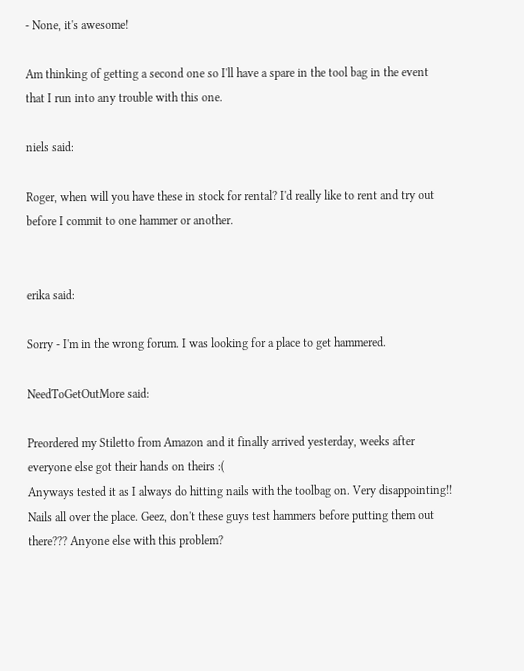- None, it's awesome!

Am thinking of getting a second one so I'll have a spare in the tool bag in the event that I run into any trouble with this one.

niels said:

Roger, when will you have these in stock for rental? I'd really like to rent and try out before I commit to one hammer or another.


erika said:

Sorry - I'm in the wrong forum. I was looking for a place to get hammered.

NeedToGetOutMore said:

Preordered my Stiletto from Amazon and it finally arrived yesterday, weeks after everyone else got their hands on theirs :(
Anyways tested it as I always do hitting nails with the toolbag on. Very disappointing!! Nails all over the place. Geez, don't these guys test hammers before putting them out there??? Anyone else with this problem?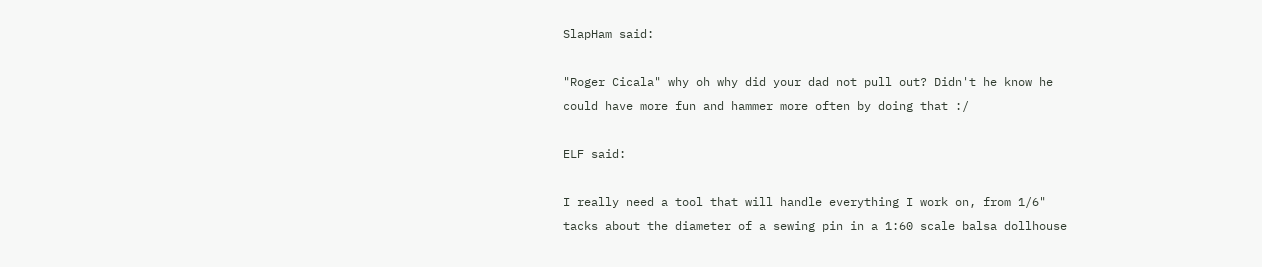SlapHam said:

"Roger Cicala" why oh why did your dad not pull out? Didn't he know he could have more fun and hammer more often by doing that :/

ELF said:

I really need a tool that will handle everything I work on, from 1/6" tacks about the diameter of a sewing pin in a 1:60 scale balsa dollhouse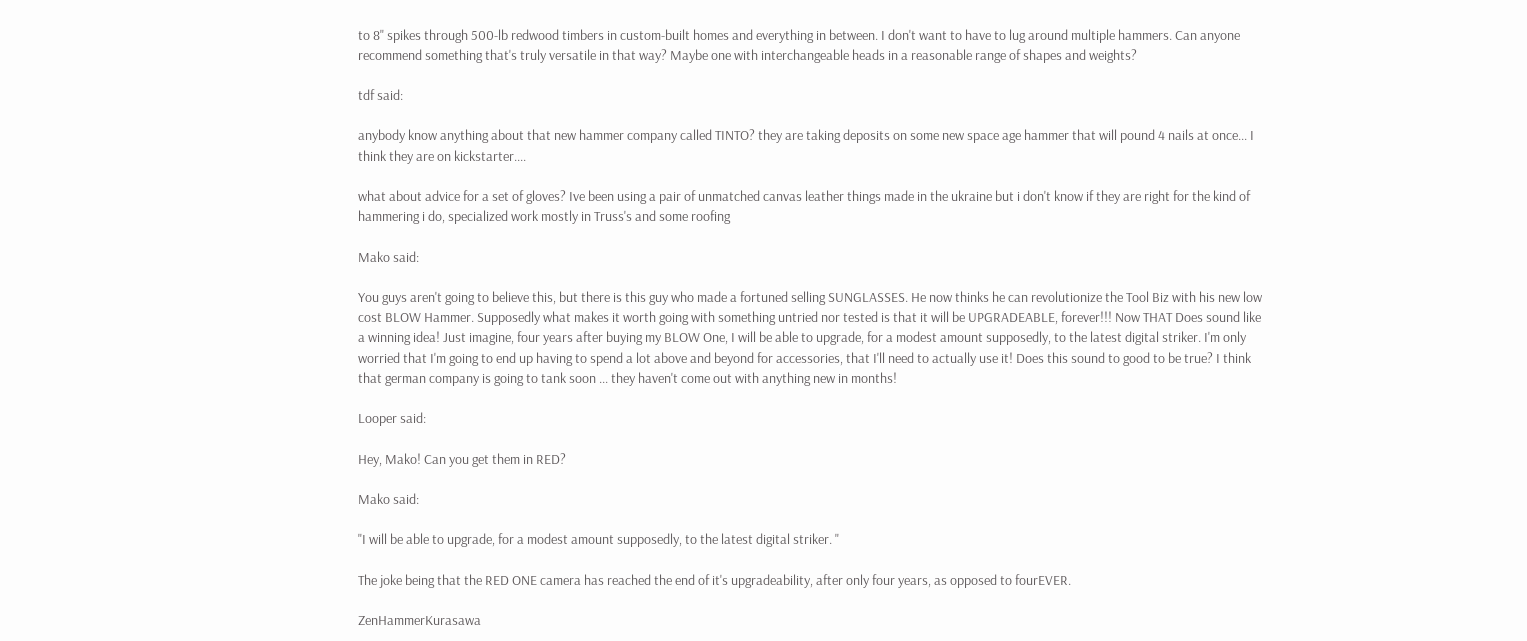to 8" spikes through 500-lb redwood timbers in custom-built homes and everything in between. I don't want to have to lug around multiple hammers. Can anyone recommend something that's truly versatile in that way? Maybe one with interchangeable heads in a reasonable range of shapes and weights?

tdf said:

anybody know anything about that new hammer company called TINTO? they are taking deposits on some new space age hammer that will pound 4 nails at once... I think they are on kickstarter....

what about advice for a set of gloves? Ive been using a pair of unmatched canvas leather things made in the ukraine but i don't know if they are right for the kind of hammering i do, specialized work mostly in Truss's and some roofing

Mako said:

You guys aren't going to believe this, but there is this guy who made a fortuned selling SUNGLASSES. He now thinks he can revolutionize the Tool Biz with his new low cost BLOW Hammer. Supposedly what makes it worth going with something untried nor tested is that it will be UPGRADEABLE, forever!!! Now THAT Does sound like a winning idea! Just imagine, four years after buying my BLOW One, I will be able to upgrade, for a modest amount supposedly, to the latest digital striker. I'm only worried that I'm going to end up having to spend a lot above and beyond for accessories, that I'll need to actually use it! Does this sound to good to be true? I think that german company is going to tank soon ... they haven't come out with anything new in months!

Looper said:

Hey, Mako! Can you get them in RED?

Mako said:

"I will be able to upgrade, for a modest amount supposedly, to the latest digital striker. "

The joke being that the RED ONE camera has reached the end of it's upgradeability, after only four years, as opposed to fourEVER.

ZenHammerKurasawa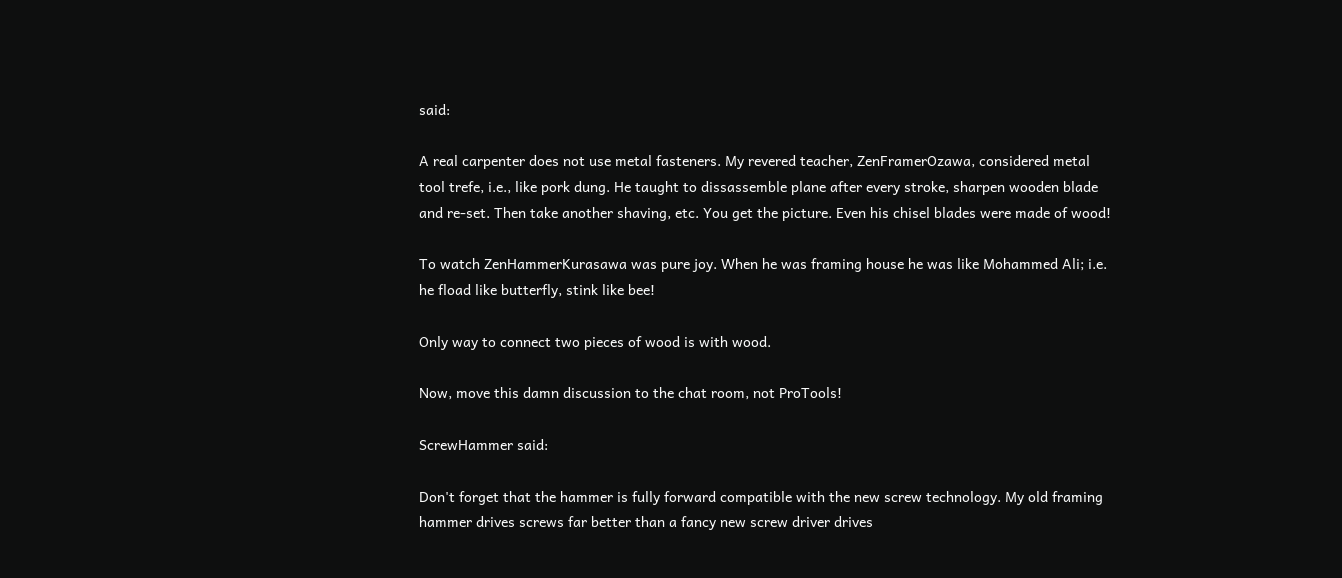said:

A real carpenter does not use metal fasteners. My revered teacher, ZenFramerOzawa, considered metal tool trefe, i.e., like pork dung. He taught to dissassemble plane after every stroke, sharpen wooden blade and re-set. Then take another shaving, etc. You get the picture. Even his chisel blades were made of wood!

To watch ZenHammerKurasawa was pure joy. When he was framing house he was like Mohammed Ali; i.e. he fload like butterfly, stink like bee!

Only way to connect two pieces of wood is with wood.

Now, move this damn discussion to the chat room, not ProTools!

ScrewHammer said:

Don't forget that the hammer is fully forward compatible with the new screw technology. My old framing hammer drives screws far better than a fancy new screw driver drives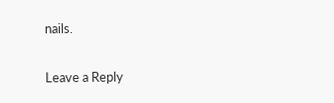nails.

Leave a Reply